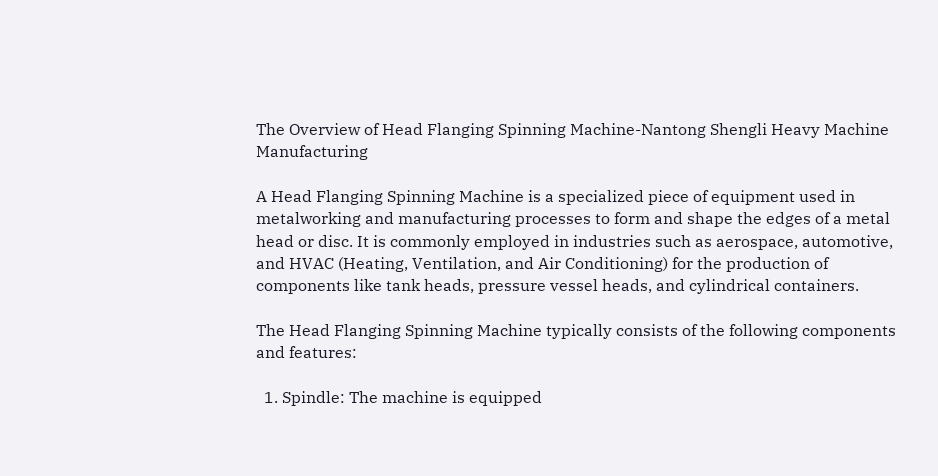The Overview of Head Flanging Spinning Machine-Nantong Shengli Heavy Machine Manufacturing

A Head Flanging Spinning Machine is a specialized piece of equipment used in metalworking and manufacturing processes to form and shape the edges of a metal head or disc. It is commonly employed in industries such as aerospace, automotive, and HVAC (Heating, Ventilation, and Air Conditioning) for the production of components like tank heads, pressure vessel heads, and cylindrical containers.

The Head Flanging Spinning Machine typically consists of the following components and features:

  1. Spindle: The machine is equipped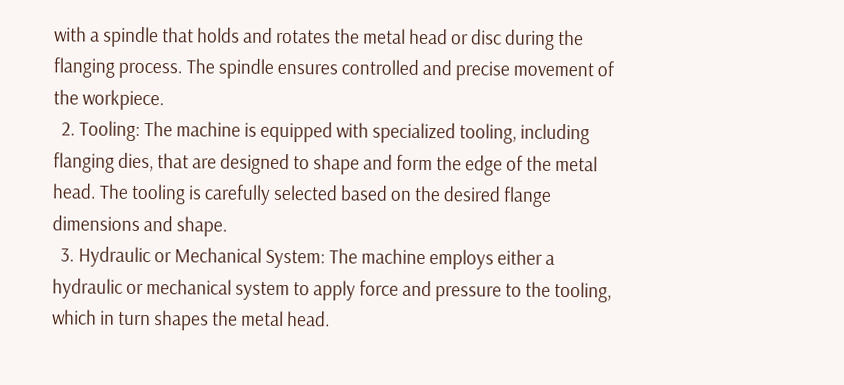with a spindle that holds and rotates the metal head or disc during the flanging process. The spindle ensures controlled and precise movement of the workpiece.
  2. Tooling: The machine is equipped with specialized tooling, including flanging dies, that are designed to shape and form the edge of the metal head. The tooling is carefully selected based on the desired flange dimensions and shape.
  3. Hydraulic or Mechanical System: The machine employs either a hydraulic or mechanical system to apply force and pressure to the tooling, which in turn shapes the metal head.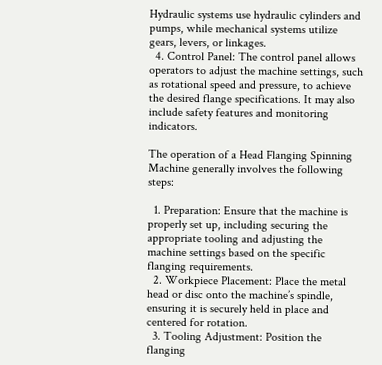Hydraulic systems use hydraulic cylinders and pumps, while mechanical systems utilize gears, levers, or linkages.
  4. Control Panel: The control panel allows operators to adjust the machine settings, such as rotational speed and pressure, to achieve the desired flange specifications. It may also include safety features and monitoring indicators.

The operation of a Head Flanging Spinning Machine generally involves the following steps:

  1. Preparation: Ensure that the machine is properly set up, including securing the appropriate tooling and adjusting the machine settings based on the specific flanging requirements.
  2. Workpiece Placement: Place the metal head or disc onto the machine’s spindle, ensuring it is securely held in place and centered for rotation.
  3. Tooling Adjustment: Position the flanging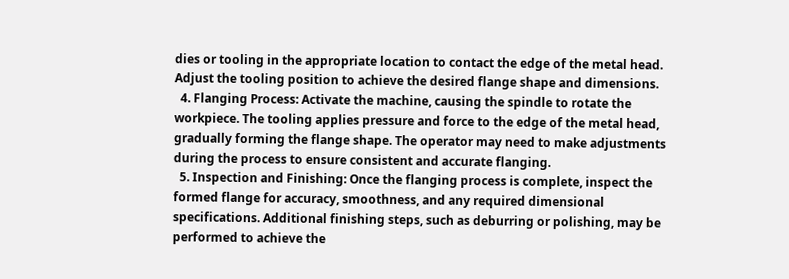dies or tooling in the appropriate location to contact the edge of the metal head. Adjust the tooling position to achieve the desired flange shape and dimensions.
  4. Flanging Process: Activate the machine, causing the spindle to rotate the workpiece. The tooling applies pressure and force to the edge of the metal head, gradually forming the flange shape. The operator may need to make adjustments during the process to ensure consistent and accurate flanging.
  5. Inspection and Finishing: Once the flanging process is complete, inspect the formed flange for accuracy, smoothness, and any required dimensional specifications. Additional finishing steps, such as deburring or polishing, may be performed to achieve the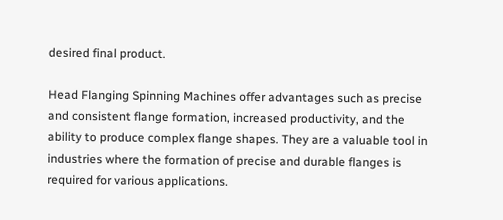desired final product.

Head Flanging Spinning Machines offer advantages such as precise and consistent flange formation, increased productivity, and the ability to produce complex flange shapes. They are a valuable tool in industries where the formation of precise and durable flanges is required for various applications.